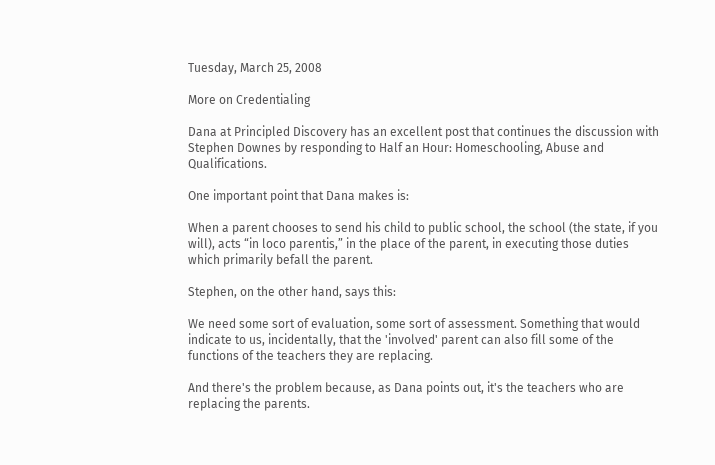Tuesday, March 25, 2008

More on Credentialing

Dana at Principled Discovery has an excellent post that continues the discussion with Stephen Downes by responding to Half an Hour: Homeschooling, Abuse and Qualifications.

One important point that Dana makes is:

When a parent chooses to send his child to public school, the school (the state, if you will), acts “in loco parentis,” in the place of the parent, in executing those duties which primarily befall the parent.

Stephen, on the other hand, says this:

We need some sort of evaluation, some sort of assessment. Something that would indicate to us, incidentally, that the 'involved' parent can also fill some of the functions of the teachers they are replacing.

And there's the problem because, as Dana points out, it's the teachers who are replacing the parents.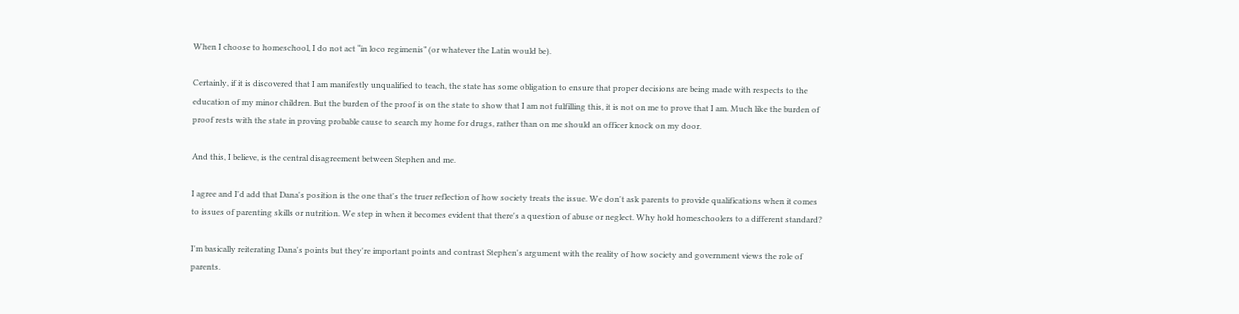When I choose to homeschool, I do not act “in loco regimenis” (or whatever the Latin would be).

Certainly, if it is discovered that I am manifestly unqualified to teach, the state has some obligation to ensure that proper decisions are being made with respects to the education of my minor children. But the burden of the proof is on the state to show that I am not fulfilling this, it is not on me to prove that I am. Much like the burden of proof rests with the state in proving probable cause to search my home for drugs, rather than on me should an officer knock on my door.

And this, I believe, is the central disagreement between Stephen and me.

I agree and I'd add that Dana's position is the one that's the truer reflection of how society treats the issue. We don't ask parents to provide qualifications when it comes to issues of parenting skills or nutrition. We step in when it becomes evident that there's a question of abuse or neglect. Why hold homeschoolers to a different standard?

I'm basically reiterating Dana's points but they're important points and contrast Stephen's argument with the reality of how society and government views the role of parents.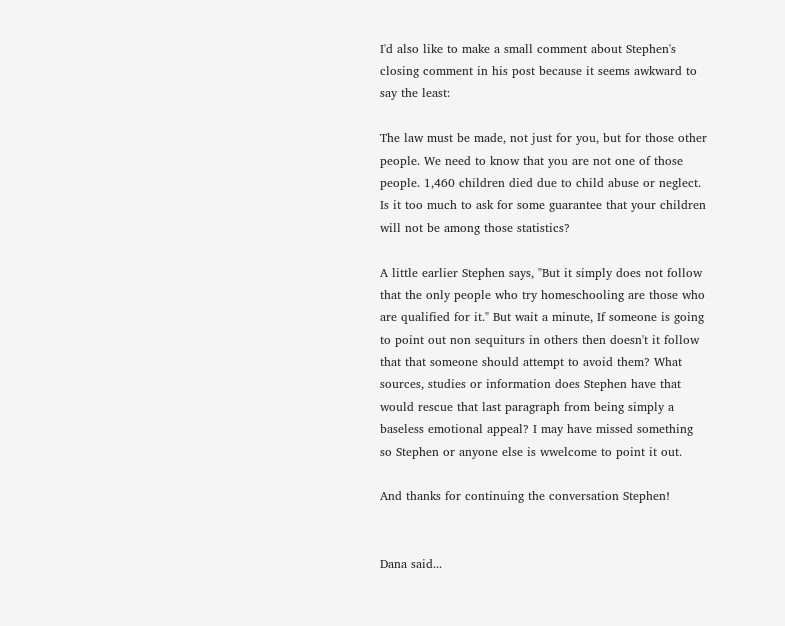I'd also like to make a small comment about Stephen's closing comment in his post because it seems awkward to say the least:

The law must be made, not just for you, but for those other people. We need to know that you are not one of those people. 1,460 children died due to child abuse or neglect. Is it too much to ask for some guarantee that your children will not be among those statistics?

A little earlier Stephen says, "But it simply does not follow that the only people who try homeschooling are those who are qualified for it." But wait a minute, If someone is going to point out non sequiturs in others then doesn't it follow that that someone should attempt to avoid them? What sources, studies or information does Stephen have that would rescue that last paragraph from being simply a baseless emotional appeal? I may have missed something so Stephen or anyone else is wwelcome to point it out.

And thanks for continuing the conversation Stephen!


Dana said...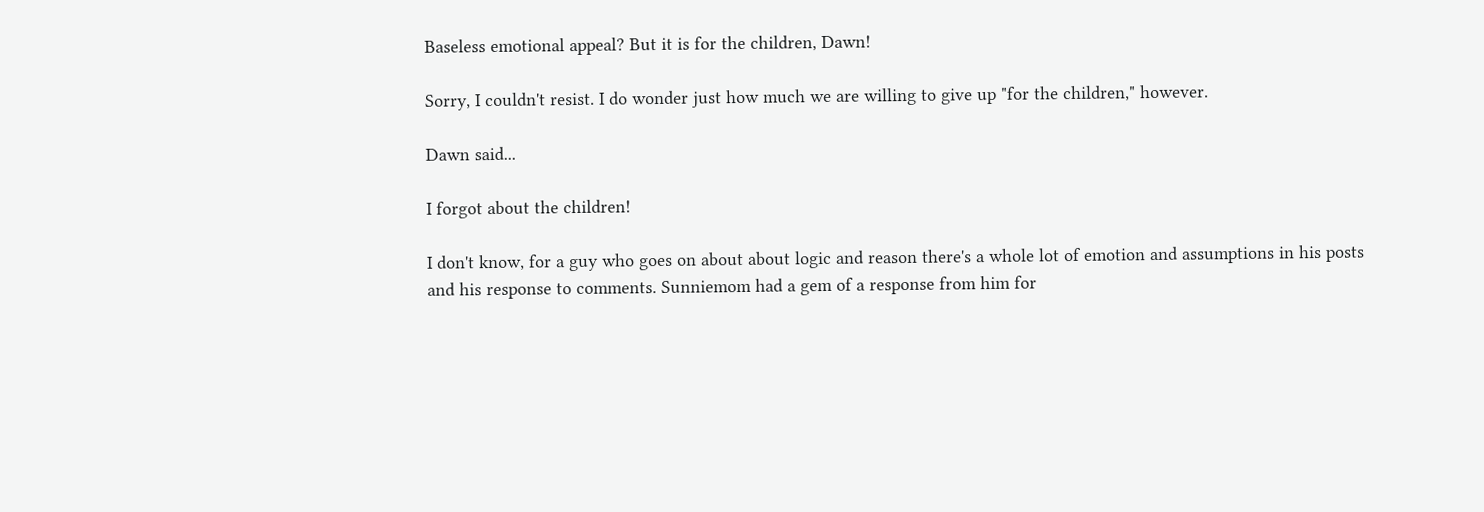Baseless emotional appeal? But it is for the children, Dawn!

Sorry, I couldn't resist. I do wonder just how much we are willing to give up "for the children," however.

Dawn said...

I forgot about the children!

I don't know, for a guy who goes on about about logic and reason there's a whole lot of emotion and assumptions in his posts and his response to comments. Sunniemom had a gem of a response from him for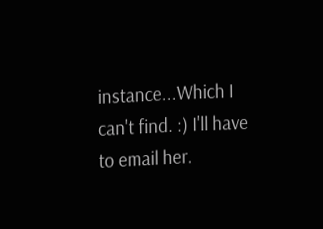instance...Which I can't find. :) I'll have to email her.